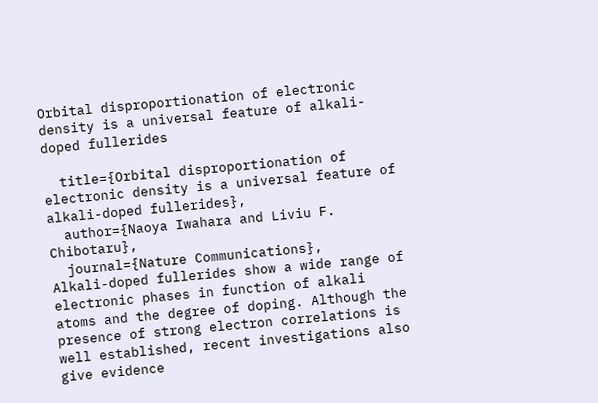Orbital disproportionation of electronic density is a universal feature of alkali-doped fullerides

  title={Orbital disproportionation of electronic density is a universal feature of alkali-doped fullerides},
  author={Naoya Iwahara and Liviu F. Chibotaru},
  journal={Nature Communications},
Alkali-doped fullerides show a wide range of electronic phases in function of alkali atoms and the degree of doping. Although the presence of strong electron correlations is well established, recent investigations also give evidence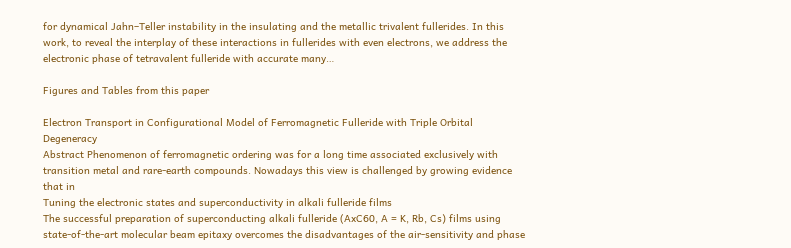for dynamical Jahn–Teller instability in the insulating and the metallic trivalent fullerides. In this work, to reveal the interplay of these interactions in fullerides with even electrons, we address the electronic phase of tetravalent fulleride with accurate many…

Figures and Tables from this paper

Electron Transport in Configurational Model of Ferromagnetic Fulleride with Triple Orbital Degeneracy
Abstract Phenomenon of ferromagnetic ordering was for a long time associated exclusively with transition metal and rare-earth compounds. Nowadays this view is challenged by growing evidence that in
Tuning the electronic states and superconductivity in alkali fulleride films
The successful preparation of superconducting alkali fulleride (AxC60, A = K, Rb, Cs) films using state-of-the-art molecular beam epitaxy overcomes the disadvantages of the air-sensitivity and phase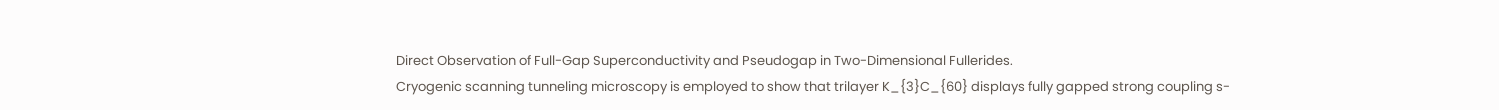Direct Observation of Full-Gap Superconductivity and Pseudogap in Two-Dimensional Fullerides.
Cryogenic scanning tunneling microscopy is employed to show that trilayer K_{3}C_{60} displays fully gapped strong coupling s-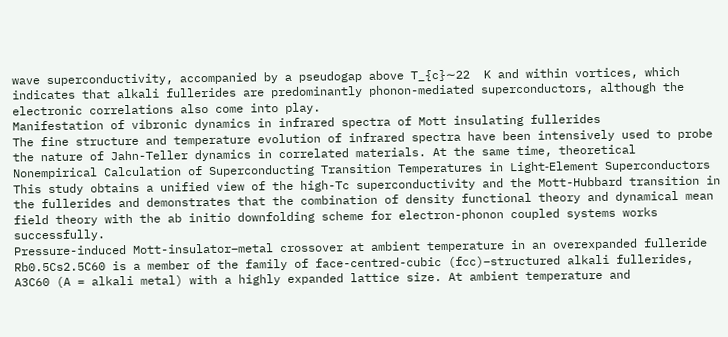wave superconductivity, accompanied by a pseudogap above T_{c}∼22  K and within vortices, which indicates that alkali fullerides are predominantly phonon-mediated superconductors, although the electronic correlations also come into play.
Manifestation of vibronic dynamics in infrared spectra of Mott insulating fullerides
The fine structure and temperature evolution of infrared spectra have been intensively used to probe the nature of Jahn-Teller dynamics in correlated materials. At the same time, theoretical
Nonempirical Calculation of Superconducting Transition Temperatures in Light‐Element Superconductors
This study obtains a unified view of the high-Tc superconductivity and the Mott-Hubbard transition in the fullerides and demonstrates that the combination of density functional theory and dynamical mean field theory with the ab initio downfolding scheme for electron-phonon coupled systems works successfully.
Pressure-induced Mott-insulator–metal crossover at ambient temperature in an overexpanded fulleride
Rb0.5Cs2.5C60 is a member of the family of face-centred-cubic (fcc)–structured alkali fullerides, A3C60 (A = alkali metal) with a highly expanded lattice size. At ambient temperature and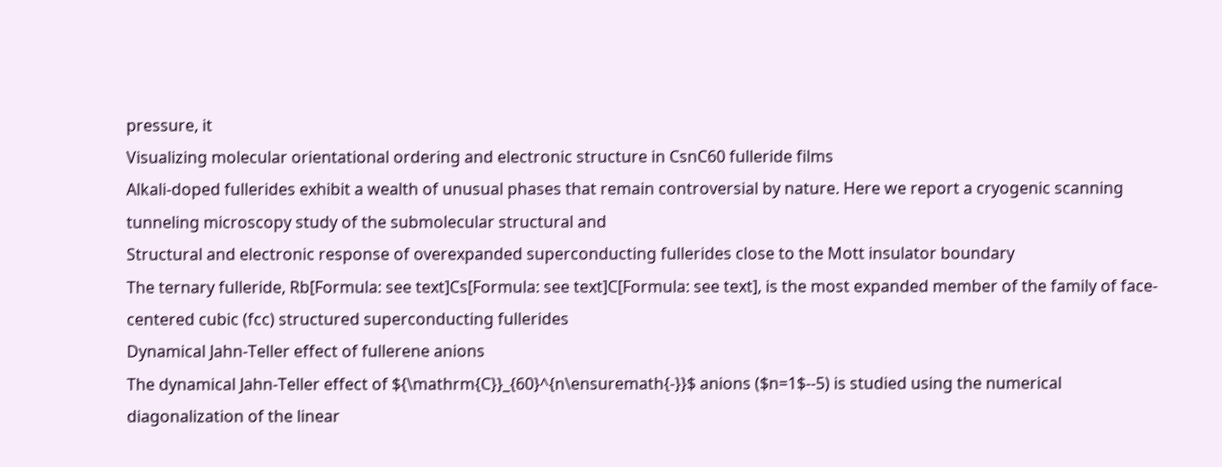pressure, it
Visualizing molecular orientational ordering and electronic structure in CsnC60 fulleride films
Alkali-doped fullerides exhibit a wealth of unusual phases that remain controversial by nature. Here we report a cryogenic scanning tunneling microscopy study of the submolecular structural and
Structural and electronic response of overexpanded superconducting fullerides close to the Mott insulator boundary
The ternary fulleride, Rb[Formula: see text]Cs[Formula: see text]C[Formula: see text], is the most expanded member of the family of face-centered cubic (fcc) structured superconducting fullerides
Dynamical Jahn-Teller effect of fullerene anions
The dynamical Jahn-Teller effect of ${\mathrm{C}}_{60}^{n\ensuremath{-}}$ anions ($n=1$--5) is studied using the numerical diagonalization of the linear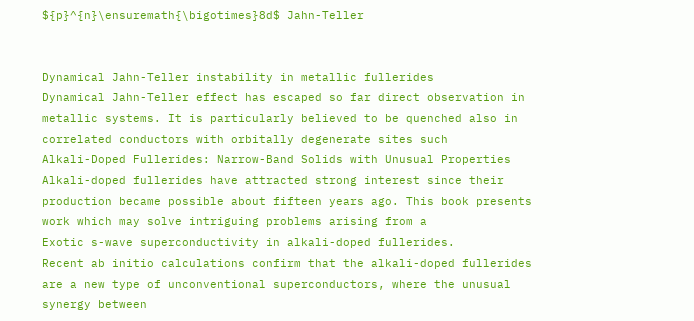${p}^{n}\ensuremath{\bigotimes}8d$ Jahn-Teller


Dynamical Jahn-Teller instability in metallic fullerides
Dynamical Jahn-Teller effect has escaped so far direct observation in metallic systems. It is particularly believed to be quenched also in correlated conductors with orbitally degenerate sites such
Alkali-Doped Fullerides: Narrow-Band Solids with Unusual Properties
Alkali-doped fullerides have attracted strong interest since their production became possible about fifteen years ago. This book presents work which may solve intriguing problems arising from a
Exotic s-wave superconductivity in alkali-doped fullerides.
Recent ab initio calculations confirm that the alkali-doped fullerides are a new type of unconventional superconductors, where the unusual synergy between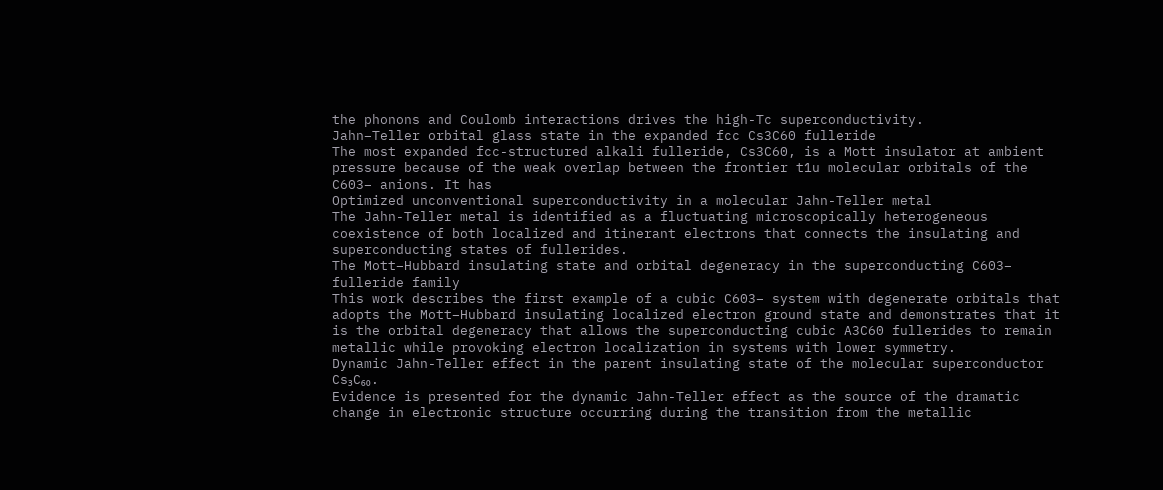the phonons and Coulomb interactions drives the high-Tc superconductivity.
Jahn–Teller orbital glass state in the expanded fcc Cs3C60 fulleride
The most expanded fcc-structured alkali fulleride, Cs3C60, is a Mott insulator at ambient pressure because of the weak overlap between the frontier t1u molecular orbitals of the C603− anions. It has
Optimized unconventional superconductivity in a molecular Jahn-Teller metal
The Jahn-Teller metal is identified as a fluctuating microscopically heterogeneous coexistence of both localized and itinerant electrons that connects the insulating and superconducting states of fullerides.
The Mott–Hubbard insulating state and orbital degeneracy in the superconducting C603− fulleride family
This work describes the first example of a cubic C603− system with degenerate orbitals that adopts the Mott–Hubbard insulating localized electron ground state and demonstrates that it is the orbital degeneracy that allows the superconducting cubic A3C60 fullerides to remain metallic while provoking electron localization in systems with lower symmetry.
Dynamic Jahn-Teller effect in the parent insulating state of the molecular superconductor Cs₃C₆₀.
Evidence is presented for the dynamic Jahn-Teller effect as the source of the dramatic change in electronic structure occurring during the transition from the metallic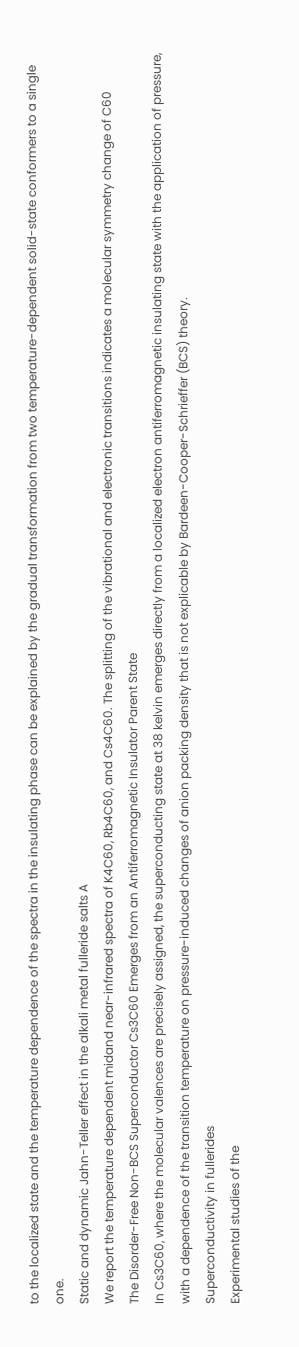to the localized state and the temperature dependence of the spectra in the insulating phase can be explained by the gradual transformation from two temperature-dependent solid-state conformers to a single one.
Static and dynamic Jahn-Teller effect in the alkali metal fulleride salts A
We report the temperature dependent midand near-infrared spectra of K4C60, Rb4C60, and Cs4C60. The splitting of the vibrational and electronic transitions indicates a molecular symmetry change of C60
The Disorder-Free Non-BCS Superconductor Cs3C60 Emerges from an Antiferromagnetic Insulator Parent State
In Cs3C60, where the molecular valences are precisely assigned, the superconducting state at 38 kelvin emerges directly from a localized electron antiferromagnetic insulating state with the application of pressure, with a dependence of the transition temperature on pressure-induced changes of anion packing density that is not explicable by Bardeen-Cooper-Schrieffer (BCS) theory.
Superconductivity in fullerides
Experimental studies of the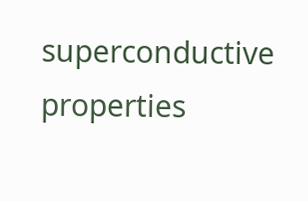superconductive properties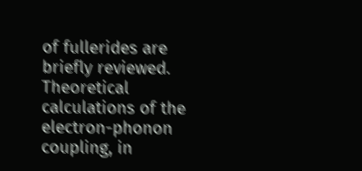of fullerides are briefly reviewed. Theoretical calculations of the electron-phonon coupling, in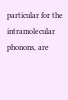particular for the intramolecular phonons, are